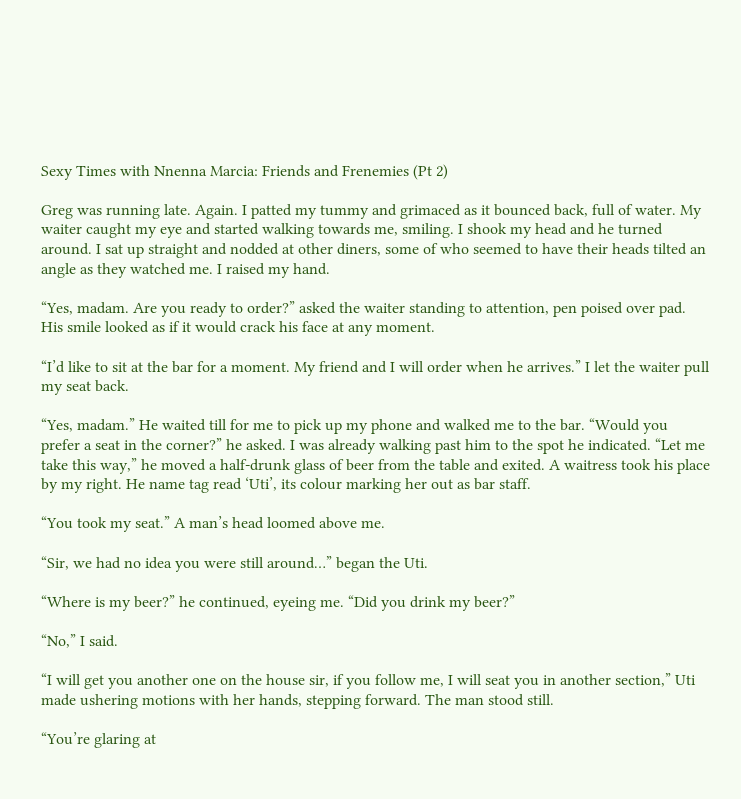Sexy Times with Nnenna Marcia: Friends and Frenemies (Pt 2)

Greg was running late. Again. I patted my tummy and grimaced as it bounced back, full of water. My waiter caught my eye and started walking towards me, smiling. I shook my head and he turned around. I sat up straight and nodded at other diners, some of who seemed to have their heads tilted an angle as they watched me. I raised my hand.

“Yes, madam. Are you ready to order?” asked the waiter standing to attention, pen poised over pad. His smile looked as if it would crack his face at any moment.

“I’d like to sit at the bar for a moment. My friend and I will order when he arrives.” I let the waiter pull my seat back.

“Yes, madam.” He waited till for me to pick up my phone and walked me to the bar. “Would you prefer a seat in the corner?” he asked. I was already walking past him to the spot he indicated. “Let me take this way,” he moved a half-drunk glass of beer from the table and exited. A waitress took his place by my right. He name tag read ‘Uti’, its colour marking her out as bar staff.

“You took my seat.” A man’s head loomed above me.

“Sir, we had no idea you were still around…” began the Uti.

“Where is my beer?” he continued, eyeing me. “Did you drink my beer?”

“No,” I said.

“I will get you another one on the house sir, if you follow me, I will seat you in another section,” Uti made ushering motions with her hands, stepping forward. The man stood still.

“You’re glaring at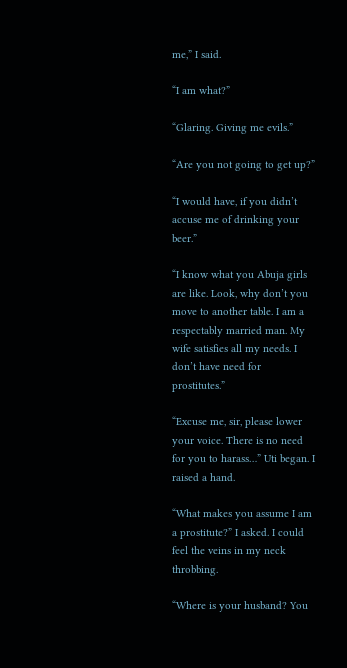me,” I said.

“I am what?”

“Glaring. Giving me evils.”

“Are you not going to get up?”

“I would have, if you didn’t accuse me of drinking your beer.”

“I know what you Abuja girls are like. Look, why don’t you move to another table. I am a respectably married man. My wife satisfies all my needs. I don’t have need for prostitutes.”

“Excuse me, sir, please lower your voice. There is no need for you to harass…” Uti began. I raised a hand.

“What makes you assume I am a prostitute?” I asked. I could feel the veins in my neck throbbing.

“Where is your husband? You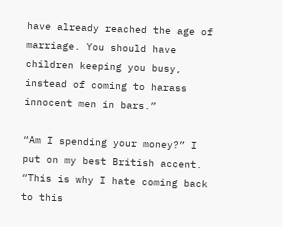have already reached the age of marriage. You should have children keeping you busy, instead of coming to harass innocent men in bars.”

“Am I spending your money?” I put on my best British accent. “This is why I hate coming back to this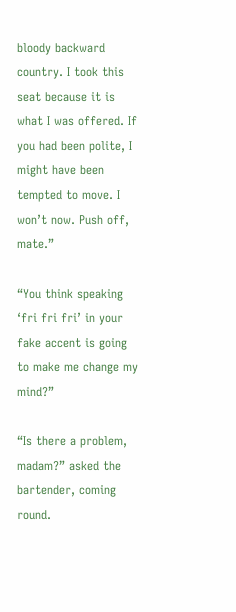bloody backward country. I took this seat because it is what I was offered. If you had been polite, I might have been tempted to move. I won’t now. Push off, mate.”

“You think speaking ‘fri fri fri’ in your fake accent is going to make me change my mind?”

“Is there a problem, madam?” asked the bartender, coming round.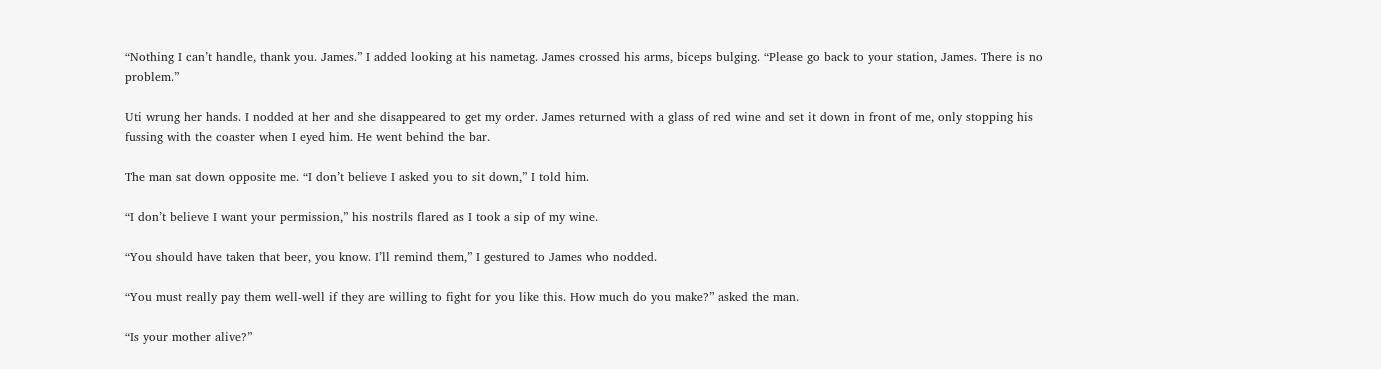“Nothing I can’t handle, thank you. James.” I added looking at his nametag. James crossed his arms, biceps bulging. “Please go back to your station, James. There is no problem.”

Uti wrung her hands. I nodded at her and she disappeared to get my order. James returned with a glass of red wine and set it down in front of me, only stopping his fussing with the coaster when I eyed him. He went behind the bar.

The man sat down opposite me. “I don’t believe I asked you to sit down,” I told him.

“I don’t believe I want your permission,” his nostrils flared as I took a sip of my wine.

“You should have taken that beer, you know. I’ll remind them,” I gestured to James who nodded.

“You must really pay them well-well if they are willing to fight for you like this. How much do you make?” asked the man.

“Is your mother alive?”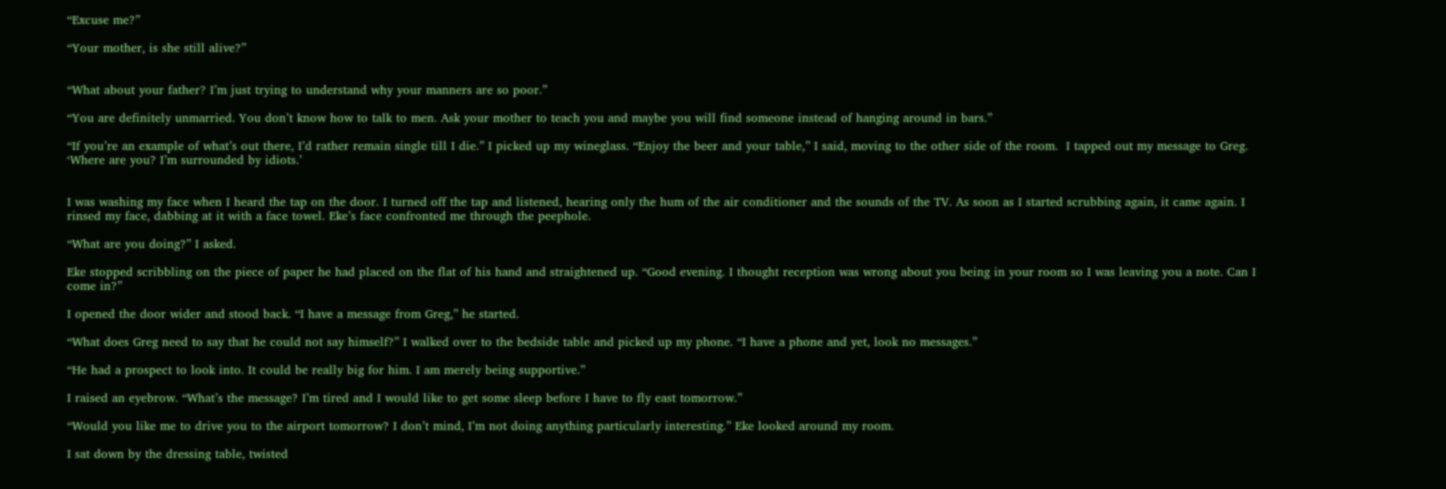“Excuse me?”

“Your mother, is she still alive?”


“What about your father? I’m just trying to understand why your manners are so poor.”

“You are definitely unmarried. You don’t know how to talk to men. Ask your mother to teach you and maybe you will find someone instead of hanging around in bars.”

“If you’re an example of what’s out there, I’d rather remain single till I die.” I picked up my wineglass. “Enjoy the beer and your table,” I said, moving to the other side of the room.  I tapped out my message to Greg. ‘Where are you? I’m surrounded by idiots.’


I was washing my face when I heard the tap on the door. I turned off the tap and listened, hearing only the hum of the air conditioner and the sounds of the TV. As soon as I started scrubbing again, it came again. I rinsed my face, dabbing at it with a face towel. Eke’s face confronted me through the peephole.

“What are you doing?” I asked.

Eke stopped scribbling on the piece of paper he had placed on the flat of his hand and straightened up. “Good evening. I thought reception was wrong about you being in your room so I was leaving you a note. Can I come in?”

I opened the door wider and stood back. “I have a message from Greg,” he started.

“What does Greg need to say that he could not say himself?” I walked over to the bedside table and picked up my phone. “I have a phone and yet, look no messages.”

“He had a prospect to look into. It could be really big for him. I am merely being supportive.”

I raised an eyebrow. “What’s the message? I’m tired and I would like to get some sleep before I have to fly east tomorrow.”

“Would you like me to drive you to the airport tomorrow? I don’t mind, I’m not doing anything particularly interesting.” Eke looked around my room.

I sat down by the dressing table, twisted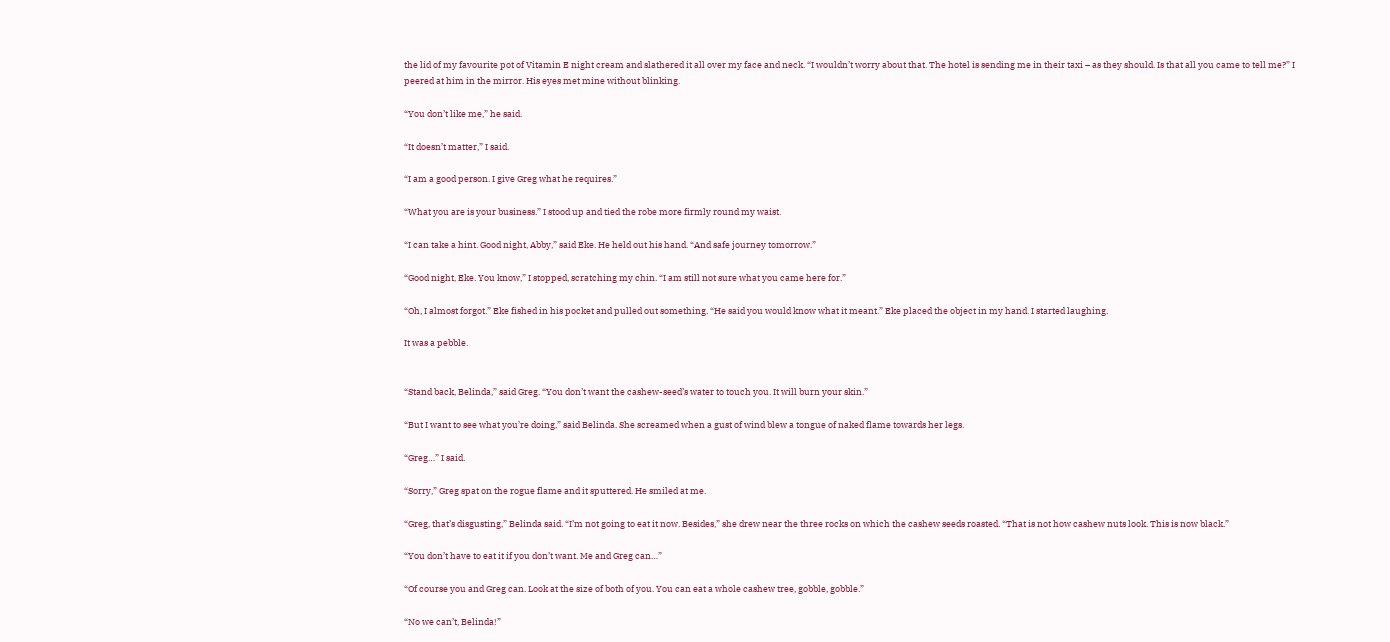the lid of my favourite pot of Vitamin E night cream and slathered it all over my face and neck. “I wouldn’t worry about that. The hotel is sending me in their taxi – as they should. Is that all you came to tell me?” I peered at him in the mirror. His eyes met mine without blinking.

“You don’t like me,” he said.

“It doesn’t matter,” I said.

“I am a good person. I give Greg what he requires.”

“What you are is your business.” I stood up and tied the robe more firmly round my waist.

“I can take a hint. Good night, Abby,” said Eke. He held out his hand. “And safe journey tomorrow.”

“Good night, Eke. You know,” I stopped, scratching my chin. “I am still not sure what you came here for.”

“Oh, I almost forgot.” Eke fished in his pocket and pulled out something. “He said you would know what it meant.” Eke placed the object in my hand. I started laughing.

It was a pebble.


“Stand back, Belinda,” said Greg. “You don’t want the cashew-seed’s water to touch you. It will burn your skin.”

“But I want to see what you’re doing,” said Belinda. She screamed when a gust of wind blew a tongue of naked flame towards her legs.

“Greg…” I said.

“Sorry,” Greg spat on the rogue flame and it sputtered. He smiled at me.

“Greg, that’s disgusting,” Belinda said. “I’m not going to eat it now. Besides,” she drew near the three rocks on which the cashew seeds roasted. “That is not how cashew nuts look. This is now black.”

“You don’t have to eat it if you don’t want. Me and Greg can…”

“Of course you and Greg can. Look at the size of both of you. You can eat a whole cashew tree, gobble, gobble.”

“No we can’t, Belinda!”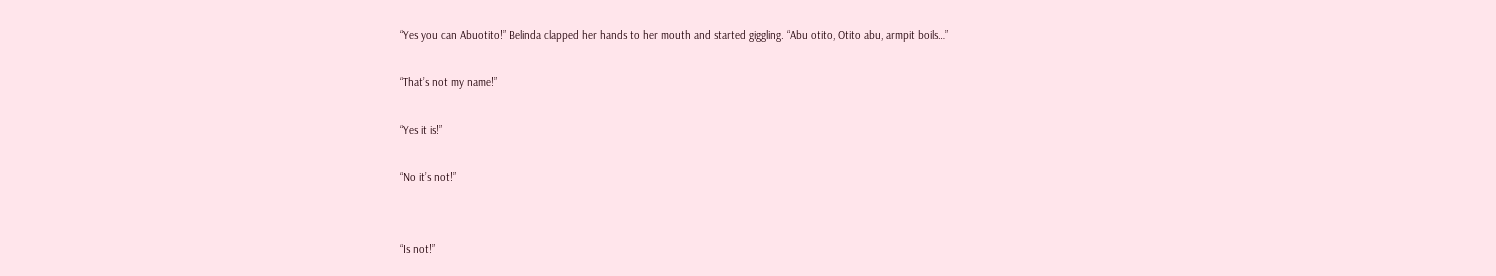“Yes you can Abuotito!” Belinda clapped her hands to her mouth and started giggling. “Abu otito, Otito abu, armpit boils…”

“That’s not my name!”

“Yes it is!”

“No it’s not!”


“Is not!”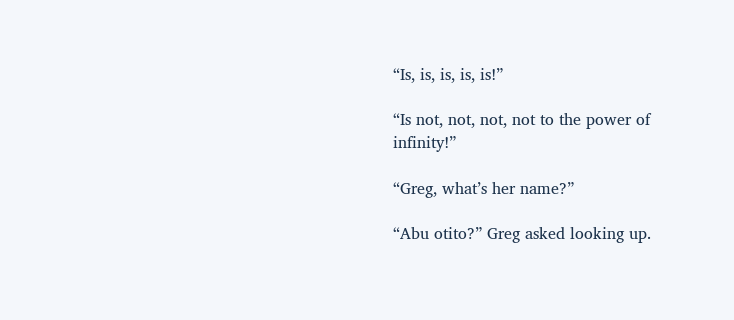“Is, is, is, is, is!”

“Is not, not, not, not to the power of infinity!”

“Greg, what’s her name?”

“Abu otito?” Greg asked looking up.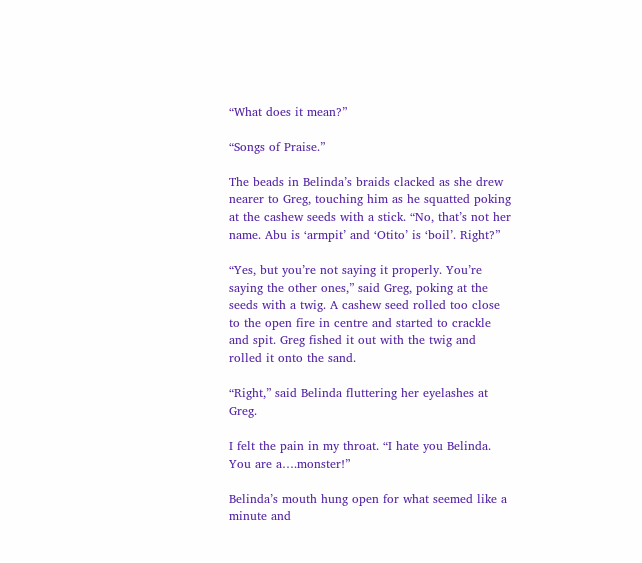“What does it mean?”

“Songs of Praise.”

The beads in Belinda’s braids clacked as she drew nearer to Greg, touching him as he squatted poking at the cashew seeds with a stick. “No, that’s not her name. Abu is ‘armpit’ and ‘Otito’ is ‘boil’. Right?”

“Yes, but you’re not saying it properly. You’re saying the other ones,” said Greg, poking at the seeds with a twig. A cashew seed rolled too close to the open fire in centre and started to crackle and spit. Greg fished it out with the twig and rolled it onto the sand.

“Right,” said Belinda fluttering her eyelashes at Greg.

I felt the pain in my throat. “I hate you Belinda. You are a….monster!”

Belinda’s mouth hung open for what seemed like a minute and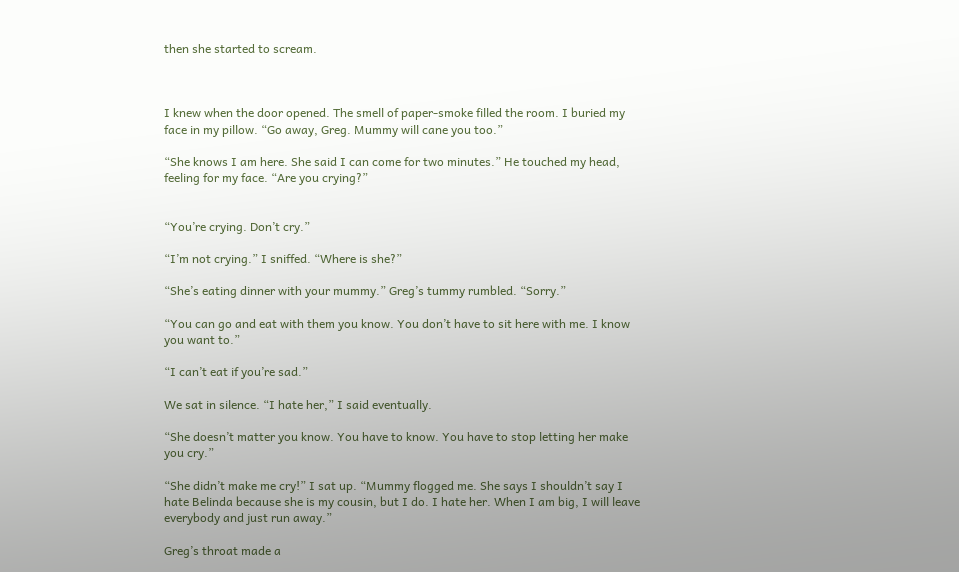then she started to scream.



I knew when the door opened. The smell of paper-smoke filled the room. I buried my face in my pillow. “Go away, Greg. Mummy will cane you too.”

“She knows I am here. She said I can come for two minutes.” He touched my head, feeling for my face. “Are you crying?”


“You’re crying. Don’t cry.”

“I’m not crying.” I sniffed. “Where is she?”

“She’s eating dinner with your mummy.” Greg’s tummy rumbled. “Sorry.”

“You can go and eat with them you know. You don’t have to sit here with me. I know you want to.”

“I can’t eat if you’re sad.”

We sat in silence. “I hate her,” I said eventually.

“She doesn’t matter you know. You have to know. You have to stop letting her make you cry.”

“She didn’t make me cry!” I sat up. “Mummy flogged me. She says I shouldn’t say I hate Belinda because she is my cousin, but I do. I hate her. When I am big, I will leave everybody and just run away.”

Greg’s throat made a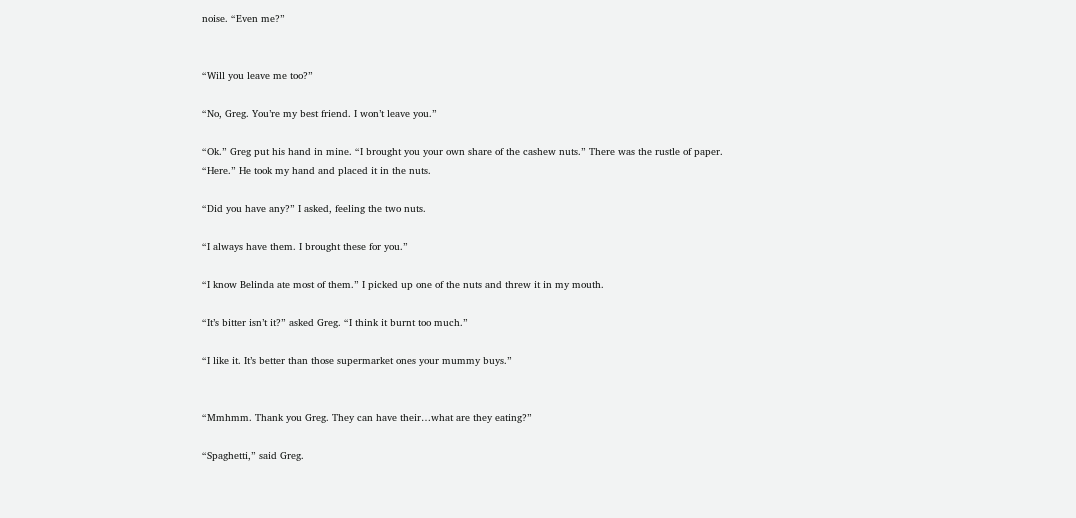noise. “Even me?”


“Will you leave me too?”

“No, Greg. You’re my best friend. I won’t leave you.”

“Ok.” Greg put his hand in mine. “I brought you your own share of the cashew nuts.” There was the rustle of paper. “Here.” He took my hand and placed it in the nuts.

“Did you have any?” I asked, feeling the two nuts.

“I always have them. I brought these for you.”

“I know Belinda ate most of them.” I picked up one of the nuts and threw it in my mouth.

“It’s bitter isn’t it?” asked Greg. “I think it burnt too much.”

“I like it. It’s better than those supermarket ones your mummy buys.”


“Mmhmm. Thank you Greg. They can have their…what are they eating?”

“Spaghetti,” said Greg.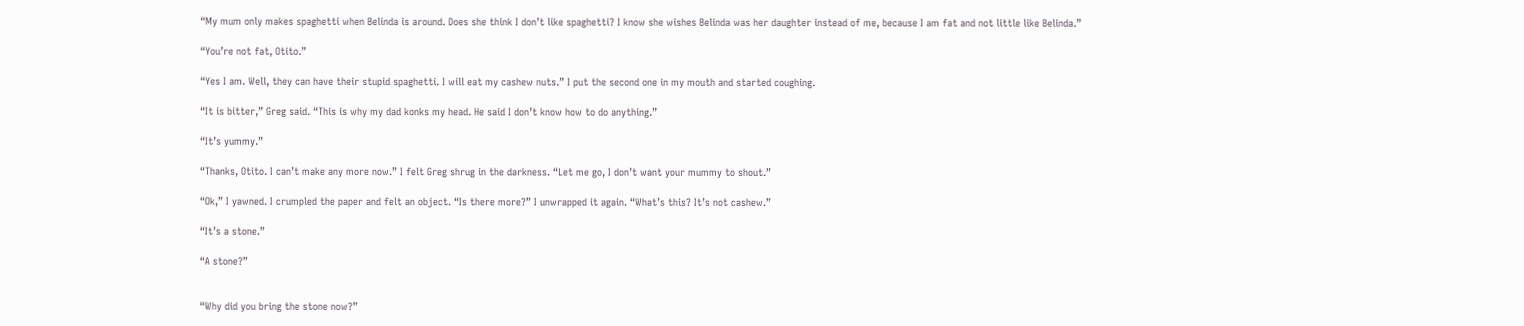“My mum only makes spaghetti when Belinda is around. Does she think I don’t like spaghetti? I know she wishes Belinda was her daughter instead of me, because I am fat and not little like Belinda.”

“You’re not fat, Otito.”

“Yes I am. Well, they can have their stupid spaghetti. I will eat my cashew nuts.” I put the second one in my mouth and started coughing.

“It is bitter,” Greg said. “This is why my dad konks my head. He said I don’t know how to do anything.”

“It’s yummy.”

“Thanks, Otito. I can’t make any more now.” I felt Greg shrug in the darkness. “Let me go, I don’t want your mummy to shout.”

“Ok,” I yawned. I crumpled the paper and felt an object. “Is there more?” I unwrapped it again. “What’s this? It’s not cashew.”

“It’s a stone.”

“A stone?”


“Why did you bring the stone now?”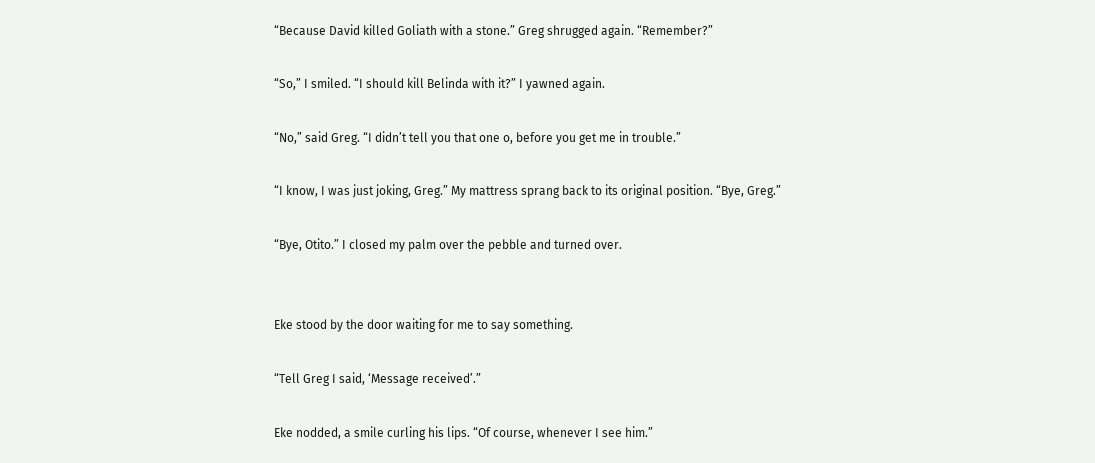“Because David killed Goliath with a stone.” Greg shrugged again. “Remember?”

“So,” I smiled. “I should kill Belinda with it?” I yawned again.

“No,” said Greg. “I didn’t tell you that one o, before you get me in trouble.”

“I know, I was just joking, Greg.” My mattress sprang back to its original position. “Bye, Greg.”

“Bye, Otito.” I closed my palm over the pebble and turned over.


Eke stood by the door waiting for me to say something.

“Tell Greg I said, ‘Message received’.”

Eke nodded, a smile curling his lips. “Of course, whenever I see him.”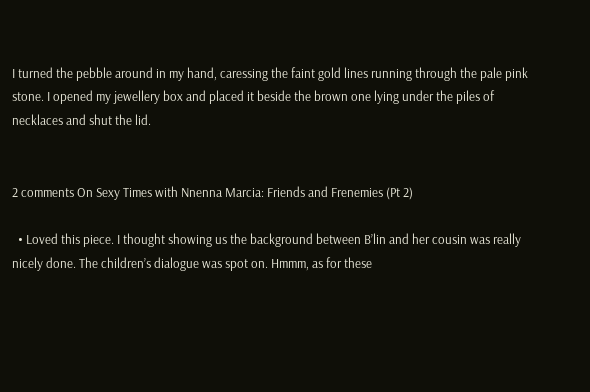I turned the pebble around in my hand, caressing the faint gold lines running through the pale pink stone. I opened my jewellery box and placed it beside the brown one lying under the piles of necklaces and shut the lid.


2 comments On Sexy Times with Nnenna Marcia: Friends and Frenemies (Pt 2)

  • Loved this piece. I thought showing us the background between B’lin and her cousin was really nicely done. The children’s dialogue was spot on. Hmmm, as for these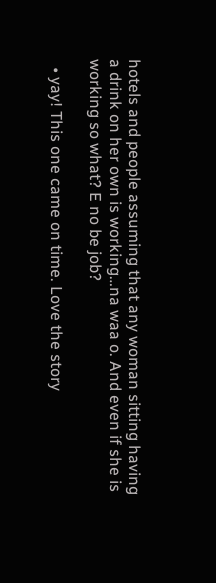hotels and people assuming that any woman sitting having a drink on her own is working…na waa o. And even if she is working so what? E no be job?

  • yay! This one came on time. Love the story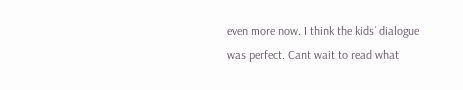even more now. I think the kids´ dialogue was perfect. Cant wait to read what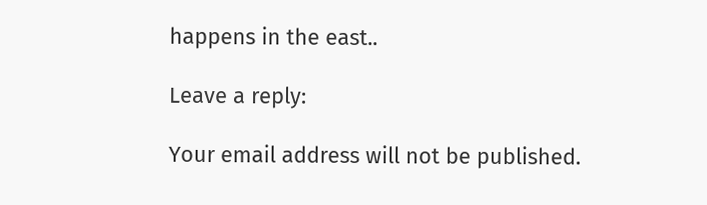happens in the east..

Leave a reply:

Your email address will not be published.